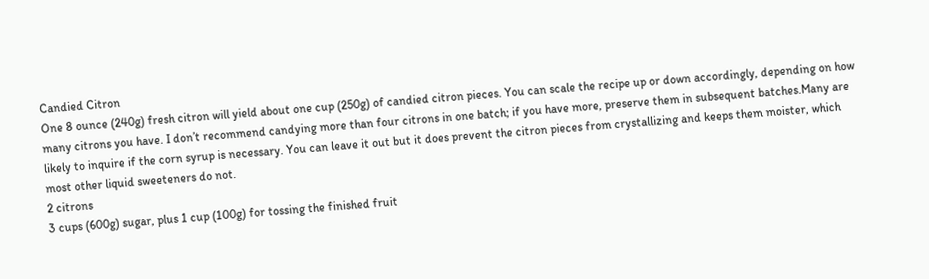Candied Citron
One 8 ounce (240g) fresh citron will yield about one cup (250g) of candied citron pieces. You can scale the recipe up or down accordingly, depending on how many citrons you have. I don’t recommend candying more than four citrons in one batch; if you have more, preserve them in subsequent batches.Many are likely to inquire if the corn syrup is necessary. You can leave it out but it does prevent the citron pieces from crystallizing and keeps them moister, which most other liquid sweeteners do not.
2 citrons
3 cups (600g) sugar, plus 1 cup (100g) for tossing the finished fruit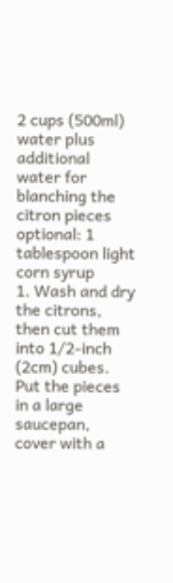2 cups (500ml) water plus additional water for blanching the citron pieces
optional: 1 tablespoon light corn syrup
1. Wash and dry the citrons, then cut them into 1/2-inch (2cm) cubes. Put the pieces in a large saucepan, cover with a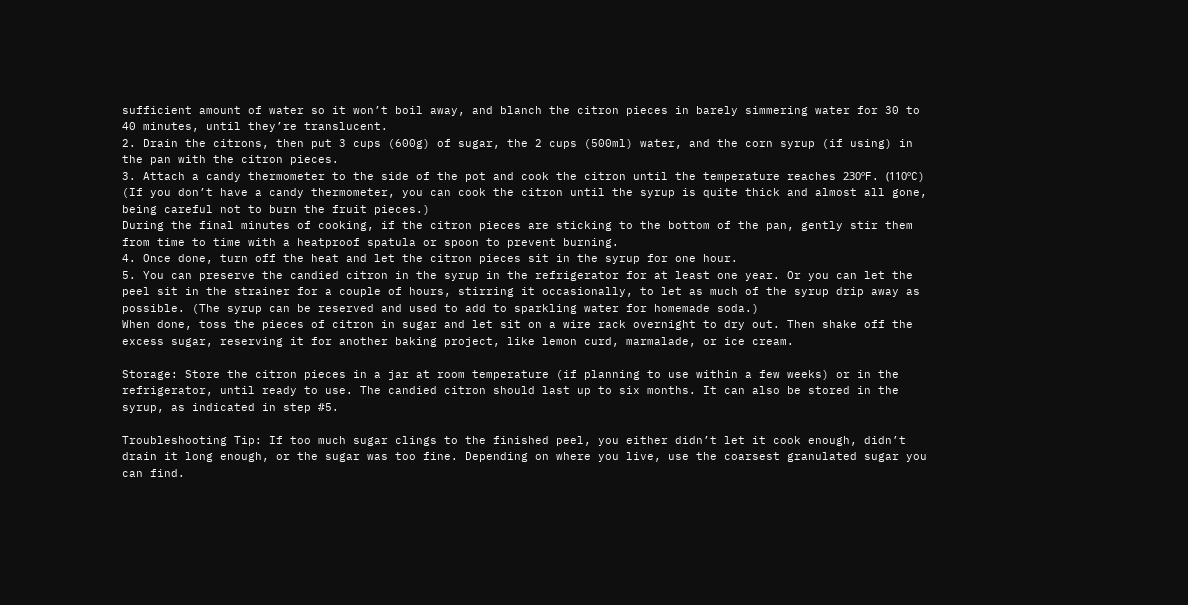sufficient amount of water so it won’t boil away, and blanch the citron pieces in barely simmering water for 30 to 40 minutes, until they’re translucent.
2. Drain the citrons, then put 3 cups (600g) of sugar, the 2 cups (500ml) water, and the corn syrup (if using) in the pan with the citron pieces.
3. Attach a candy thermometer to the side of the pot and cook the citron until the temperature reaches 230ºF. (110ºC)
(If you don’t have a candy thermometer, you can cook the citron until the syrup is quite thick and almost all gone, being careful not to burn the fruit pieces.)
During the final minutes of cooking, if the citron pieces are sticking to the bottom of the pan, gently stir them from time to time with a heatproof spatula or spoon to prevent burning.
4. Once done, turn off the heat and let the citron pieces sit in the syrup for one hour.
5. You can preserve the candied citron in the syrup in the refrigerator for at least one year. Or you can let the peel sit in the strainer for a couple of hours, stirring it occasionally, to let as much of the syrup drip away as possible. (The syrup can be reserved and used to add to sparkling water for homemade soda.)
When done, toss the pieces of citron in sugar and let sit on a wire rack overnight to dry out. Then shake off the excess sugar, reserving it for another baking project, like lemon curd, marmalade, or ice cream.

Storage: Store the citron pieces in a jar at room temperature (if planning to use within a few weeks) or in the refrigerator, until ready to use. The candied citron should last up to six months. It can also be stored in the syrup, as indicated in step #5.

Troubleshooting Tip: If too much sugar clings to the finished peel, you either didn’t let it cook enough, didn’t drain it long enough, or the sugar was too fine. Depending on where you live, use the coarsest granulated sugar you can find.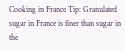Cooking in France Tip: Granulated sugar in France is finer than sugar in the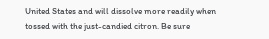United States and will dissolve more readily when tossed with the just-candied citron. Be sure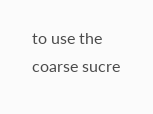to use the coarse sucre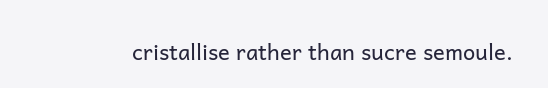cristallise rather than sucre semoule.